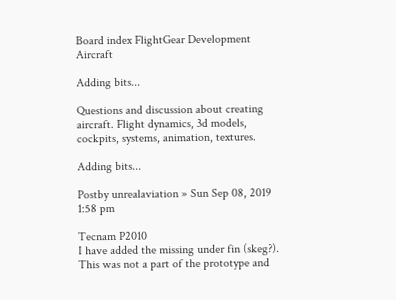Board index FlightGear Development Aircraft

Adding bits...

Questions and discussion about creating aircraft. Flight dynamics, 3d models, cockpits, systems, animation, textures.

Adding bits...

Postby unrealaviation » Sun Sep 08, 2019 1:58 pm

Tecnam P2010
I have added the missing under fin (skeg?). This was not a part of the prototype and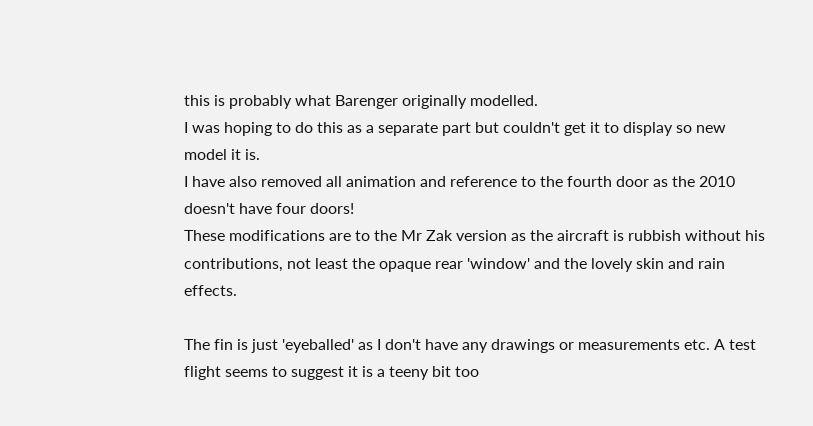this is probably what Barenger originally modelled.
I was hoping to do this as a separate part but couldn't get it to display so new model it is.
I have also removed all animation and reference to the fourth door as the 2010 doesn't have four doors!
These modifications are to the Mr Zak version as the aircraft is rubbish without his contributions, not least the opaque rear 'window' and the lovely skin and rain effects.

The fin is just 'eyeballed' as I don't have any drawings or measurements etc. A test flight seems to suggest it is a teeny bit too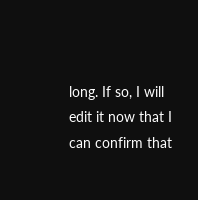long. If so, I will edit it now that I can confirm that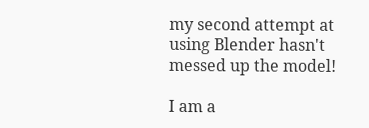my second attempt at using Blender hasn't messed up the model!

I am a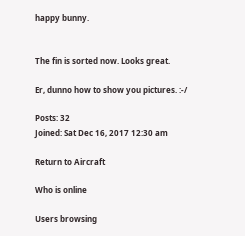happy bunny.


The fin is sorted now. Looks great.

Er, dunno how to show you pictures. :-/

Posts: 32
Joined: Sat Dec 16, 2017 12:30 am

Return to Aircraft

Who is online

Users browsing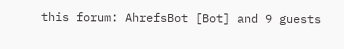this forum: AhrefsBot [Bot] and 9 guests